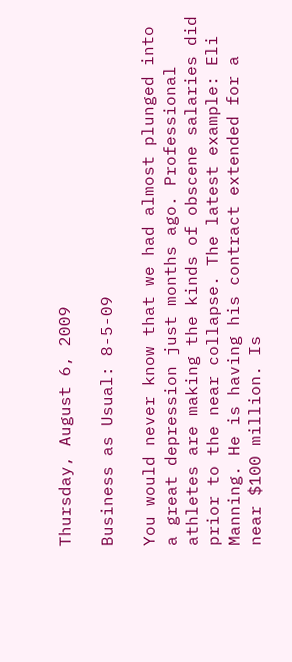Thursday, August 6, 2009

Business as Usual: 8-5-09

You would never know that we had almost plunged into a great depression just months ago. Professional athletes are making the kinds of obscene salaries did prior to the near collapse. The latest example: Eli Manning. He is having his contract extended for a near $100 million. Is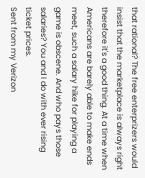that rational? The free enterprizers would insist that the marketplace is always right therefore it's a good thing. At a time when Americans are barely able to make ends meet, such a salary hike for playing a game is obscene. And who pays those salaries? You and I do with ever rising ticket prices.
Sent from my Verizon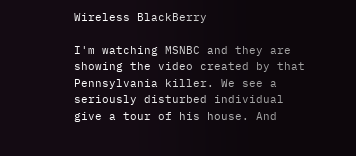Wireless BlackBerry

I'm watching MSNBC and they are showing the video created by that Pennsylvania killer. We see a seriously disturbed individual give a tour of his house. And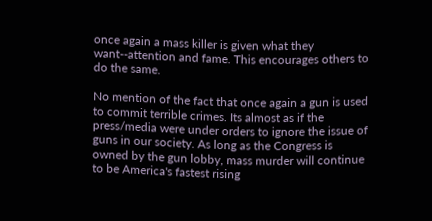once again a mass killer is given what they want--attention and fame. This encourages others to do the same.

No mention of the fact that once again a gun is used to commit terrible crimes. Its almost as if the press/media were under orders to ignore the issue of guns in our society. As long as the Congress is owned by the gun lobby, mass murder will continue to be America's fastest rising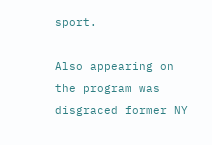sport.

Also appearing on the program was disgraced former NY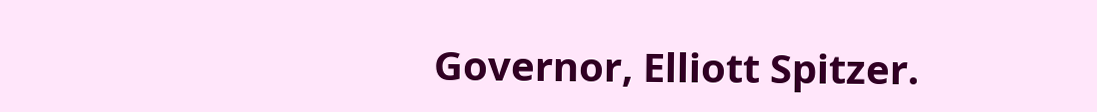Governor, Elliott Spitzer.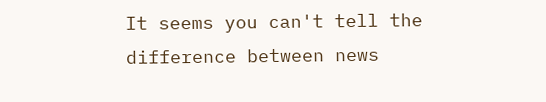It seems you can't tell the difference between news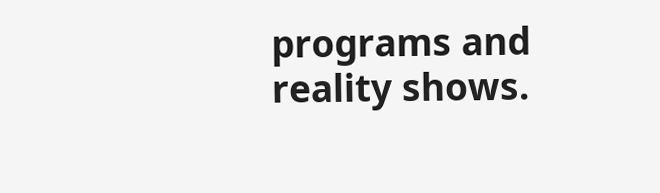programs and reality shows.